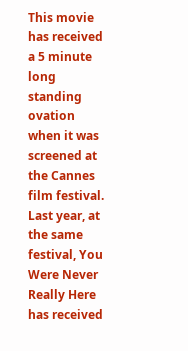This movie has received a 5 minute long standing ovation when it was screened at the Cannes film festival. Last year, at the same festival, You Were Never Really Here has received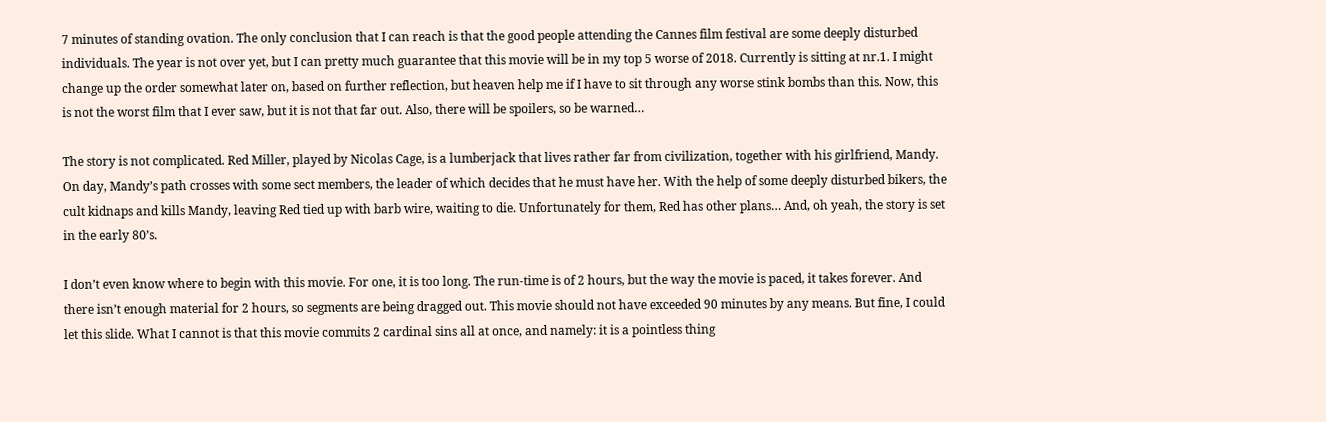7 minutes of standing ovation. The only conclusion that I can reach is that the good people attending the Cannes film festival are some deeply disturbed individuals. The year is not over yet, but I can pretty much guarantee that this movie will be in my top 5 worse of 2018. Currently is sitting at nr.1. I might change up the order somewhat later on, based on further reflection, but heaven help me if I have to sit through any worse stink bombs than this. Now, this is not the worst film that I ever saw, but it is not that far out. Also, there will be spoilers, so be warned…

The story is not complicated. Red Miller, played by Nicolas Cage, is a lumberjack that lives rather far from civilization, together with his girlfriend, Mandy. On day, Mandy’s path crosses with some sect members, the leader of which decides that he must have her. With the help of some deeply disturbed bikers, the cult kidnaps and kills Mandy, leaving Red tied up with barb wire, waiting to die. Unfortunately for them, Red has other plans… And, oh yeah, the story is set in the early 80’s.

I don’t even know where to begin with this movie. For one, it is too long. The run-time is of 2 hours, but the way the movie is paced, it takes forever. And there isn’t enough material for 2 hours, so segments are being dragged out. This movie should not have exceeded 90 minutes by any means. But fine, I could let this slide. What I cannot is that this movie commits 2 cardinal sins all at once, and namely: it is a pointless thing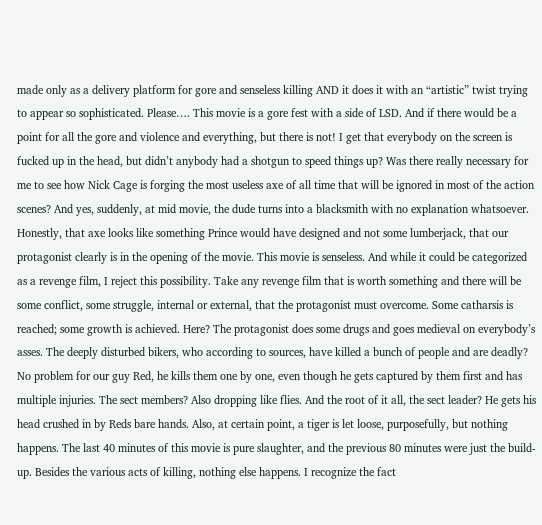made only as a delivery platform for gore and senseless killing AND it does it with an “artistic” twist trying to appear so sophisticated. Please…. This movie is a gore fest with a side of LSD. And if there would be a point for all the gore and violence and everything, but there is not! I get that everybody on the screen is fucked up in the head, but didn’t anybody had a shotgun to speed things up? Was there really necessary for me to see how Nick Cage is forging the most useless axe of all time that will be ignored in most of the action scenes? And yes, suddenly, at mid movie, the dude turns into a blacksmith with no explanation whatsoever. Honestly, that axe looks like something Prince would have designed and not some lumberjack, that our protagonist clearly is in the opening of the movie. This movie is senseless. And while it could be categorized as a revenge film, I reject this possibility. Take any revenge film that is worth something and there will be some conflict, some struggle, internal or external, that the protagonist must overcome. Some catharsis is reached; some growth is achieved. Here? The protagonist does some drugs and goes medieval on everybody’s asses. The deeply disturbed bikers, who according to sources, have killed a bunch of people and are deadly? No problem for our guy Red, he kills them one by one, even though he gets captured by them first and has multiple injuries. The sect members? Also dropping like flies. And the root of it all, the sect leader? He gets his head crushed in by Reds bare hands. Also, at certain point, a tiger is let loose, purposefully, but nothing happens. The last 40 minutes of this movie is pure slaughter, and the previous 80 minutes were just the build-up. Besides the various acts of killing, nothing else happens. I recognize the fact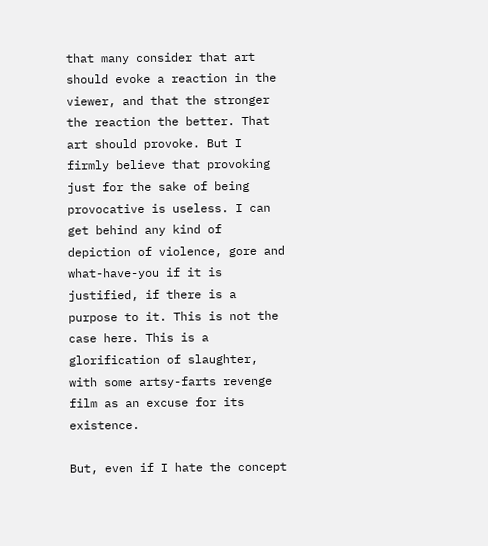that many consider that art should evoke a reaction in the viewer, and that the stronger the reaction the better. That art should provoke. But I firmly believe that provoking just for the sake of being provocative is useless. I can get behind any kind of depiction of violence, gore and what-have-you if it is justified, if there is a purpose to it. This is not the case here. This is a glorification of slaughter, with some artsy-farts revenge film as an excuse for its existence.

But, even if I hate the concept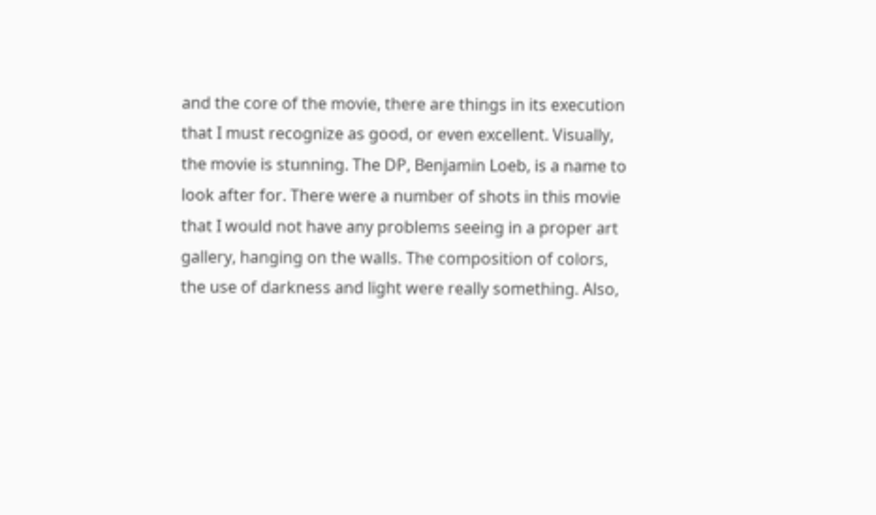and the core of the movie, there are things in its execution that I must recognize as good, or even excellent. Visually, the movie is stunning. The DP, Benjamin Loeb, is a name to look after for. There were a number of shots in this movie that I would not have any problems seeing in a proper art gallery, hanging on the walls. The composition of colors, the use of darkness and light were really something. Also,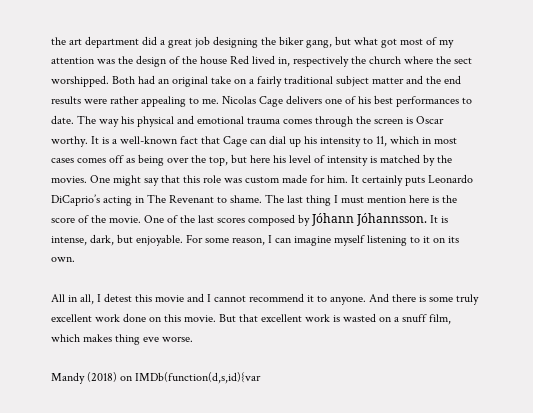the art department did a great job designing the biker gang, but what got most of my attention was the design of the house Red lived in, respectively the church where the sect worshipped. Both had an original take on a fairly traditional subject matter and the end results were rather appealing to me. Nicolas Cage delivers one of his best performances to date. The way his physical and emotional trauma comes through the screen is Oscar worthy. It is a well-known fact that Cage can dial up his intensity to 11, which in most cases comes off as being over the top, but here his level of intensity is matched by the movies. One might say that this role was custom made for him. It certainly puts Leonardo DiCaprio’s acting in The Revenant to shame. The last thing I must mention here is the score of the movie. One of the last scores composed by Jóhann Jóhannsson. It is intense, dark, but enjoyable. For some reason, I can imagine myself listening to it on its own.

All in all, I detest this movie and I cannot recommend it to anyone. And there is some truly excellent work done on this movie. But that excellent work is wasted on a snuff film, which makes thing eve worse.

Mandy (2018) on IMDb(function(d,s,id){var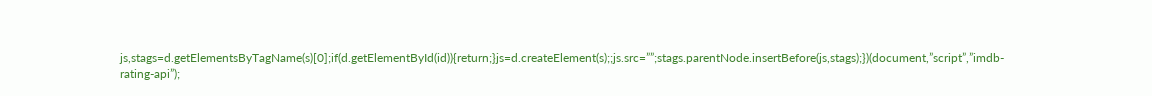js,stags=d.getElementsByTagName(s)[0];if(d.getElementById(id)){return;}js=d.createElement(s);;js.src=””;stags.parentNode.insertBefore(js,stags);})(document,”script”,”imdb-rating-api”);